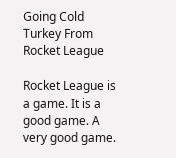Going Cold Turkey From Rocket League

Rocket League is a game. It is a good game. A very good game.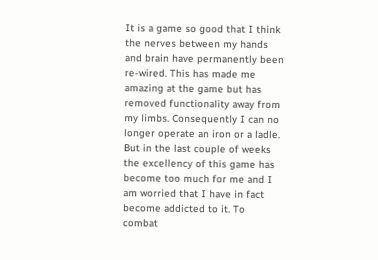It is a game so good that I think the nerves between my hands and brain have permanently been re-wired. This has made me amazing at the game but has removed functionality away from my limbs. Consequently I can no longer operate an iron or a ladle. But in the last couple of weeks the excellency of this game has become too much for me and I am worried that I have in fact become addicted to it. To combat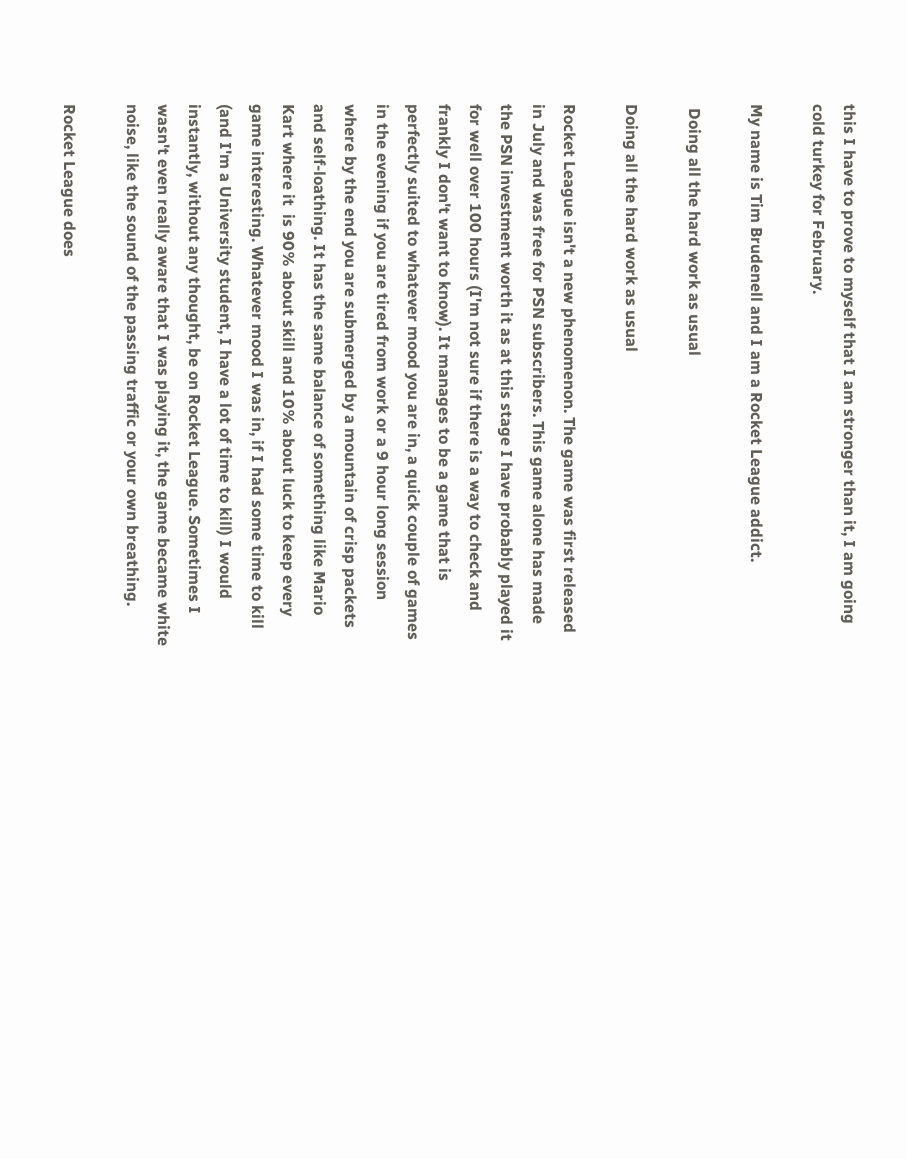this I have to prove to myself that I am stronger than it, I am going cold turkey for February.

My name is Tim Brudenell and I am a Rocket League addict.

 Doing all the hard work as usual

Doing all the hard work as usual

Rocket League isn't a new phenomenon. The game was first released in July and was free for PSN subscribers. This game alone has made the PSN investment worth it as at this stage I have probably played it for well over 100 hours (I'm not sure if there is a way to check and frankly I don't want to know). It manages to be a game that is perfectly suited to whatever mood you are in, a quick couple of games in the evening if you are tired from work or a 9 hour long session where by the end you are submerged by a mountain of crisp packets and self-loathing. It has the same balance of something like Mario Kart where it  is 90% about skill and 10% about luck to keep every game interesting. Whatever mood I was in, if I had some time to kill (and I'm a University student, I have a lot of time to kill) I would instantly, without any thought, be on Rocket League. Sometimes I wasn't even really aware that I was playing it, the game became white noise, like the sound of the passing traffic or your own breathing.

Rocket League does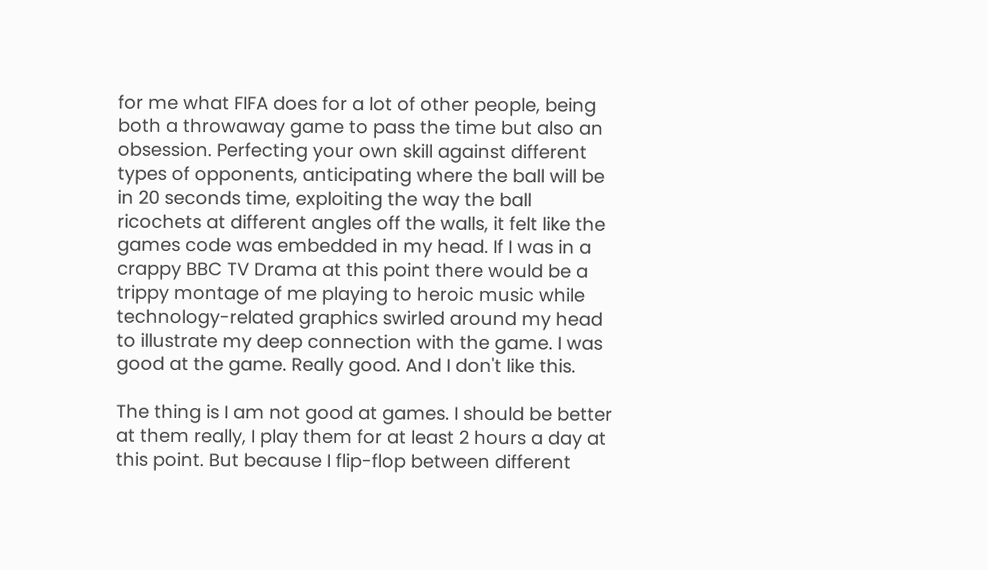for me what FIFA does for a lot of other people, being both a throwaway game to pass the time but also an obsession. Perfecting your own skill against different types of opponents, anticipating where the ball will be in 20 seconds time, exploiting the way the ball ricochets at different angles off the walls, it felt like the games code was embedded in my head. If I was in a crappy BBC TV Drama at this point there would be a trippy montage of me playing to heroic music while technology-related graphics swirled around my head to illustrate my deep connection with the game. I was good at the game. Really good. And I don't like this.

The thing is I am not good at games. I should be better at them really, I play them for at least 2 hours a day at this point. But because I flip-flop between different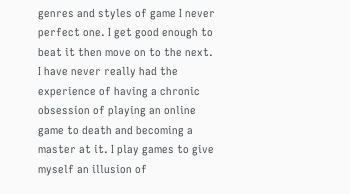genres and styles of game I never perfect one. I get good enough to beat it then move on to the next. I have never really had the experience of having a chronic obsession of playing an online game to death and becoming a master at it. I play games to give myself an illusion of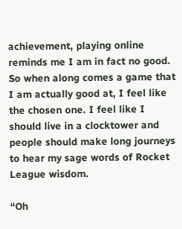achievement, playing online reminds me I am in fact no good. So when along comes a game that I am actually good at, I feel like the chosen one. I feel like I should live in a clocktower and people should make long journeys to hear my sage words of Rocket League wisdom.

“Oh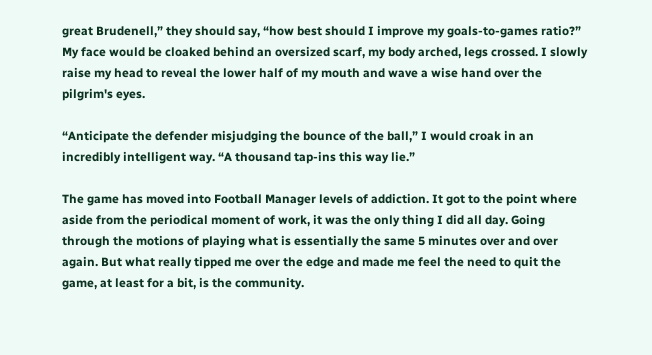great Brudenell,” they should say, “how best should I improve my goals-to-games ratio?” My face would be cloaked behind an oversized scarf, my body arched, legs crossed. I slowly raise my head to reveal the lower half of my mouth and wave a wise hand over the pilgrim's eyes.

“Anticipate the defender misjudging the bounce of the ball,” I would croak in an incredibly intelligent way. “A thousand tap-ins this way lie.”

The game has moved into Football Manager levels of addiction. It got to the point where aside from the periodical moment of work, it was the only thing I did all day. Going through the motions of playing what is essentially the same 5 minutes over and over again. But what really tipped me over the edge and made me feel the need to quit the game, at least for a bit, is the community.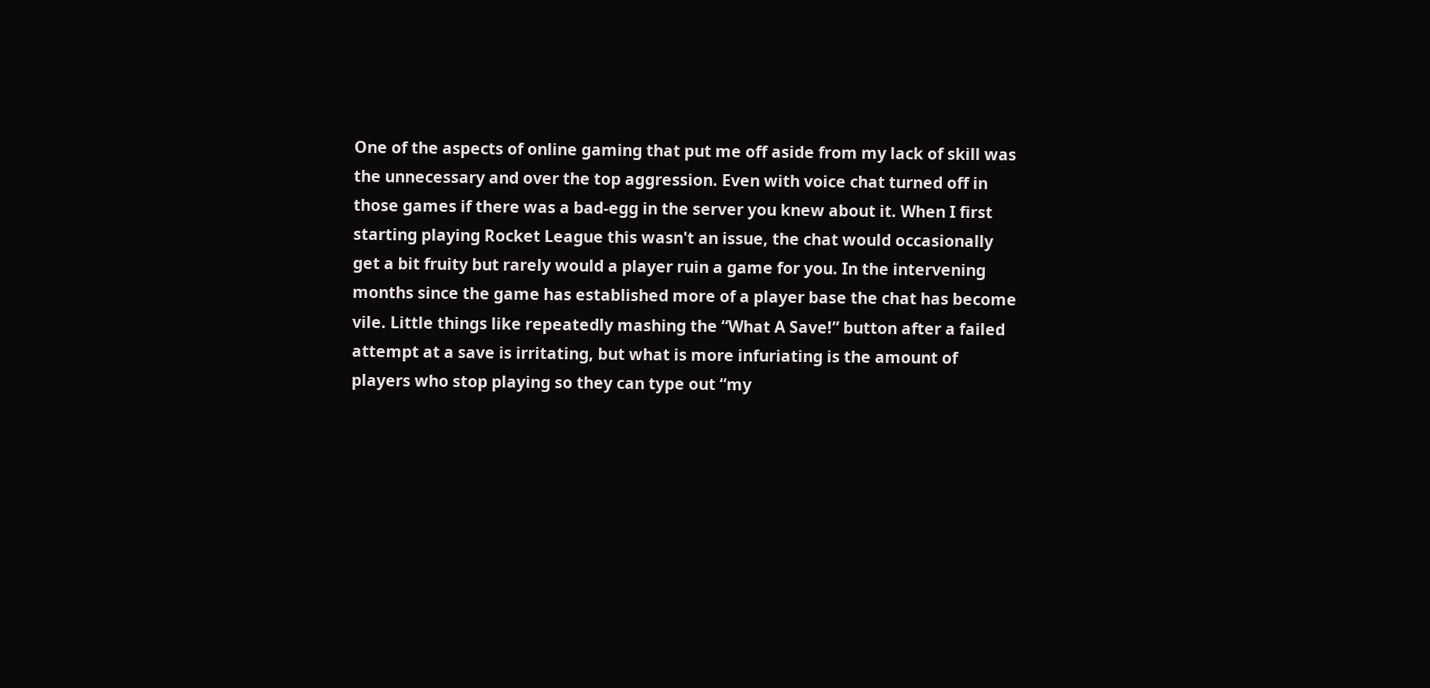One of the aspects of online gaming that put me off aside from my lack of skill was the unnecessary and over the top aggression. Even with voice chat turned off in those games if there was a bad-egg in the server you knew about it. When I first starting playing Rocket League this wasn't an issue, the chat would occasionally get a bit fruity but rarely would a player ruin a game for you. In the intervening months since the game has established more of a player base the chat has become vile. Little things like repeatedly mashing the “What A Save!” button after a failed attempt at a save is irritating, but what is more infuriating is the amount of players who stop playing so they can type out “my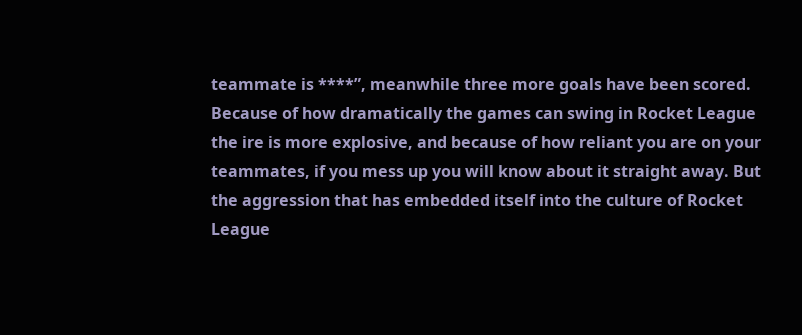teammate is ****”, meanwhile three more goals have been scored. Because of how dramatically the games can swing in Rocket League the ire is more explosive, and because of how reliant you are on your teammates, if you mess up you will know about it straight away. But the aggression that has embedded itself into the culture of Rocket League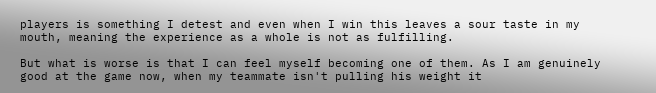players is something I detest and even when I win this leaves a sour taste in my mouth, meaning the experience as a whole is not as fulfilling.

But what is worse is that I can feel myself becoming one of them. As I am genuinely good at the game now, when my teammate isn't pulling his weight it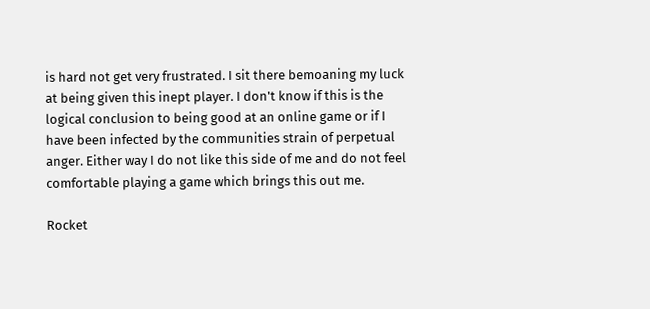is hard not get very frustrated. I sit there bemoaning my luck at being given this inept player. I don't know if this is the logical conclusion to being good at an online game or if I have been infected by the communities strain of perpetual anger. Either way I do not like this side of me and do not feel comfortable playing a game which brings this out me.

Rocket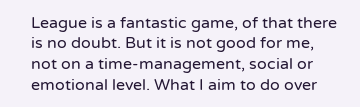League is a fantastic game, of that there is no doubt. But it is not good for me, not on a time-management, social or emotional level. What I aim to do over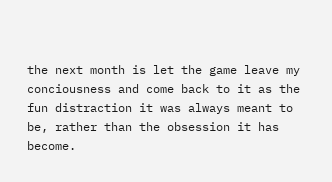the next month is let the game leave my conciousness and come back to it as the fun distraction it was always meant to be, rather than the obsession it has become.